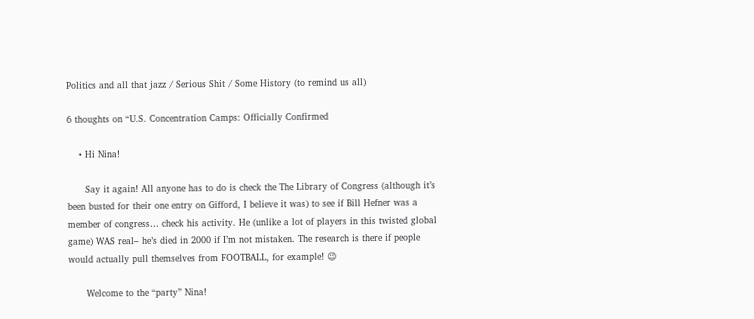Politics and all that jazz / Serious Shit / Some History (to remind us all)

6 thoughts on “U.S. Concentration Camps: Officially Confirmed

    • Hi Nina!

      Say it again! All anyone has to do is check the The Library of Congress (although it’s been busted for their one entry on Gifford, I believe it was) to see if Bill Hefner was a member of congress… check his activity. He (unlike a lot of players in this twisted global game) WAS real– he’s died in 2000 if I’m not mistaken. The research is there if people would actually pull themselves from FOOTBALL, for example! 😉

      Welcome to the “party” Nina!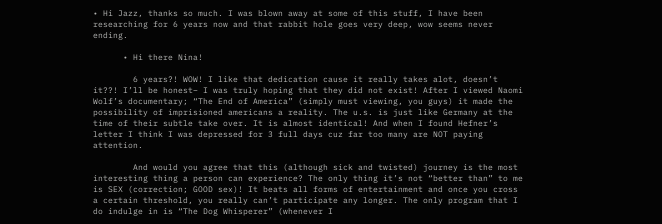• Hi Jazz, thanks so much. I was blown away at some of this stuff, I have been researching for 6 years now and that rabbit hole goes very deep, wow seems never ending.

      • Hi there Nina!

        6 years?! WOW! I like that dedication cause it really takes alot, doesn’t it??! I’ll be honest– I was truly hoping that they did not exist! After I viewed Naomi Wolf’s documentary; “The End of America” (simply must viewing, you guys) it made the possibility of imprisioned americans a reality. The u.s. is just like Germany at the time of their subtle take over. It is almost identical! And when I found Hefner’s letter I think I was depressed for 3 full days cuz far too many are NOT paying attention.

        And would you agree that this (although sick and twisted) journey is the most interesting thing a person can experience? The only thing it’s not “better than” to me is SEX (correction; GOOD sex)! It beats all forms of entertainment and once you cross a certain threshold, you really can’t participate any longer. The only program that I do indulge in is “The Dog Whisperer” (whenever I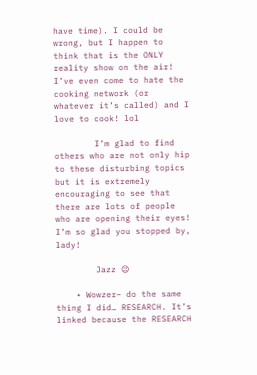have time). I could be wrong, but I happen to think that is the ONLY reality show on the air! I’ve even come to hate the cooking network (or whatever it’s called) and I love to cook! lol

        I’m glad to find others who are not only hip to these disturbing topics but it is extremely encouraging to see that there are lots of people who are opening their eyes! I’m so glad you stopped by, lady!

        Jazz 😉

    • Wowzer– do the same thing I did… RESEARCH. It’s linked because the RESEARCH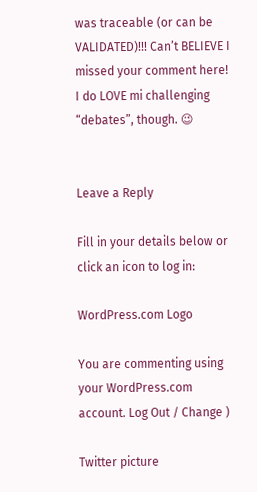was traceable (or can be VALIDATED)!!! Can’t BELIEVE I missed your comment here! I do LOVE mi challenging “debates”, though. 😉


Leave a Reply

Fill in your details below or click an icon to log in:

WordPress.com Logo

You are commenting using your WordPress.com account. Log Out / Change )

Twitter picture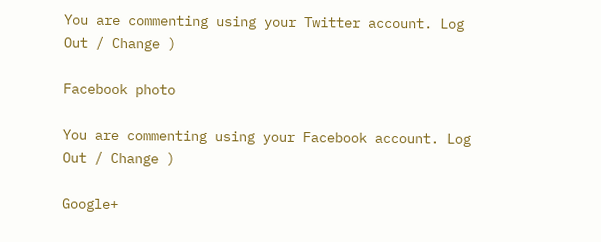You are commenting using your Twitter account. Log Out / Change )

Facebook photo

You are commenting using your Facebook account. Log Out / Change )

Google+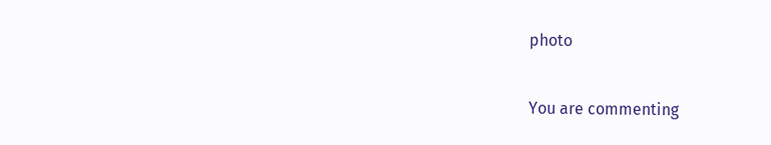photo

You are commenting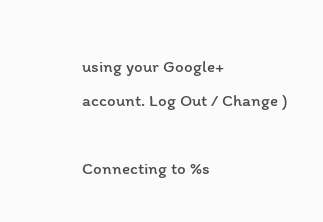using your Google+ account. Log Out / Change )

Connecting to %s